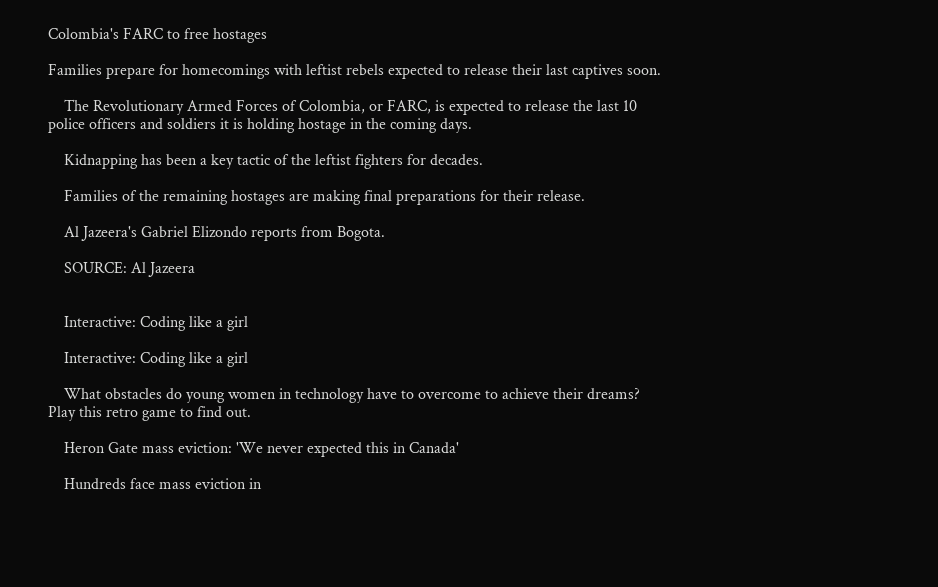Colombia's FARC to free hostages

Families prepare for homecomings with leftist rebels expected to release their last captives soon.

    The Revolutionary Armed Forces of Colombia, or FARC, is expected to release the last 10 police officers and soldiers it is holding hostage in the coming days.

    Kidnapping has been a key tactic of the leftist fighters for decades.

    Families of the remaining hostages are making final preparations for their release.

    Al Jazeera's Gabriel Elizondo reports from Bogota.

    SOURCE: Al Jazeera


    Interactive: Coding like a girl

    Interactive: Coding like a girl

    What obstacles do young women in technology have to overcome to achieve their dreams? Play this retro game to find out.

    Heron Gate mass eviction: 'We never expected this in Canada'

    Hundreds face mass eviction in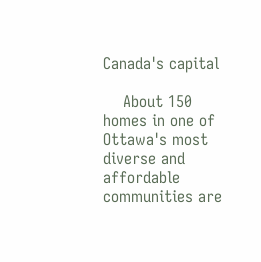Canada's capital

    About 150 homes in one of Ottawa's most diverse and affordable communities are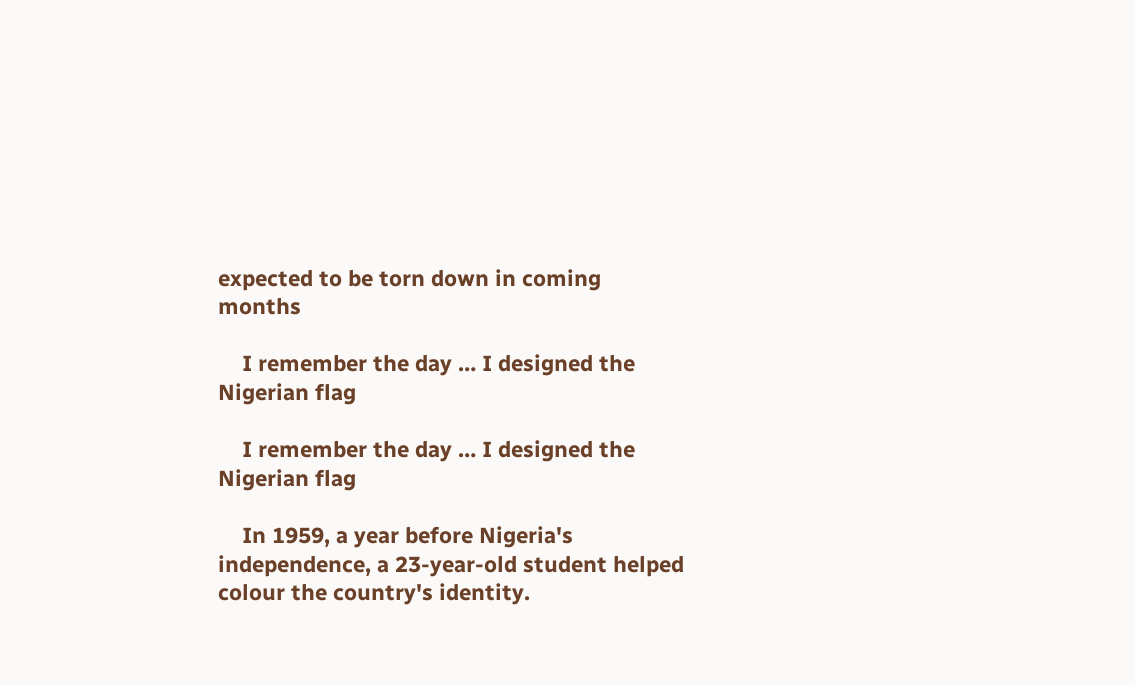expected to be torn down in coming months

    I remember the day … I designed the Nigerian flag

    I remember the day … I designed the Nigerian flag

    In 1959, a year before Nigeria's independence, a 23-year-old student helped colour the country's identity.